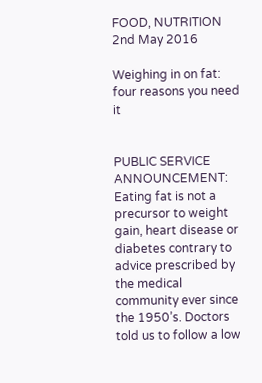FOOD, NUTRITION 2nd May 2016

Weighing in on fat: four reasons you need it


PUBLIC SERVICE ANNOUNCEMENT: Eating fat is not a precursor to weight gain, heart disease or diabetes contrary to advice prescribed by the medical community ever since the 1950’s. Doctors told us to follow a low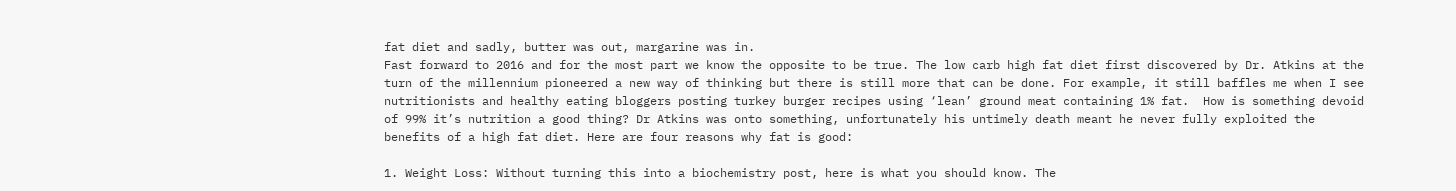fat diet and sadly, butter was out, margarine was in.
Fast forward to 2016 and for the most part we know the opposite to be true. The low carb high fat diet first discovered by Dr. Atkins at the turn of the millennium pioneered a new way of thinking but there is still more that can be done. For example, it still baffles me when I see nutritionists and healthy eating bloggers posting turkey burger recipes using ‘lean’ ground meat containing 1% fat.  How is something devoid of 99% it’s nutrition a good thing? Dr Atkins was onto something, unfortunately his untimely death meant he never fully exploited the benefits of a high fat diet. Here are four reasons why fat is good:

1. Weight Loss: Without turning this into a biochemistry post, here is what you should know. The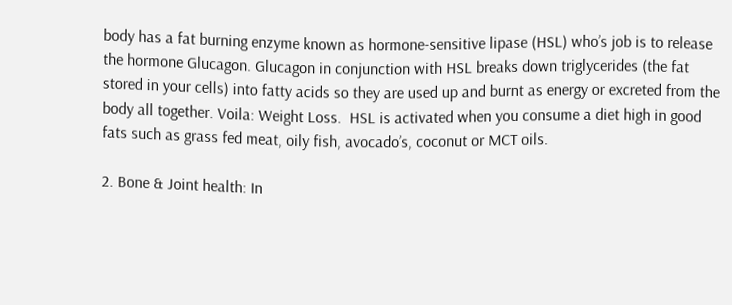body has a fat burning enzyme known as hormone-sensitive lipase (HSL) who’s job is to release the hormone Glucagon. Glucagon in conjunction with HSL breaks down triglycerides (the fat stored in your cells) into fatty acids so they are used up and burnt as energy or excreted from the body all together. Voila: Weight Loss.  HSL is activated when you consume a diet high in good fats such as grass fed meat, oily fish, avocado’s, coconut or MCT oils.

2. Bone & Joint health: In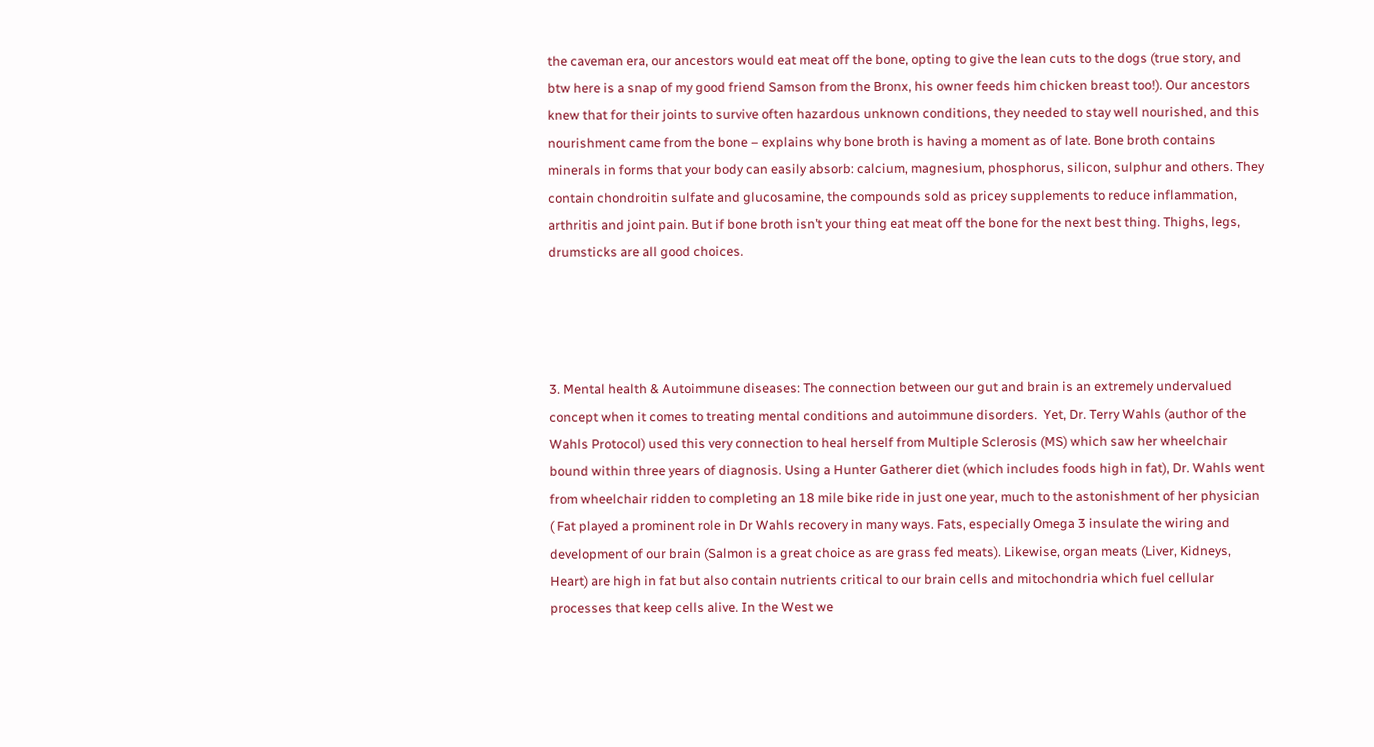the caveman era, our ancestors would eat meat off the bone, opting to give the lean cuts to the dogs (true story, and btw here is a snap of my good friend Samson from the Bronx, his owner feeds him chicken breast too!). Our ancestors knew that for their joints to survive often hazardous unknown conditions, they needed to stay well nourished, and this nourishment came from the bone – explains why bone broth is having a moment as of late. Bone broth contains minerals in forms that your body can easily absorb: calcium, magnesium, phosphorus, silicon, sulphur and others. They contain chondroitin sulfate and glucosamine, the compounds sold as pricey supplements to reduce inflammation, arthritis and joint pain. But if bone broth isn’t your thing eat meat off the bone for the next best thing. Thighs, legs, drumsticks are all good choices.




3. Mental health & Autoimmune diseases: The connection between our gut and brain is an extremely undervalued concept when it comes to treating mental conditions and autoimmune disorders.  Yet, Dr. Terry Wahls (author of the Wahls Protocol) used this very connection to heal herself from Multiple Sclerosis (MS) which saw her wheelchair bound within three years of diagnosis. Using a Hunter Gatherer diet (which includes foods high in fat), Dr. Wahls went from wheelchair ridden to completing an 18 mile bike ride in just one year, much to the astonishment of her physician ( Fat played a prominent role in Dr Wahls recovery in many ways. Fats, especially Omega 3 insulate the wiring and development of our brain (Salmon is a great choice as are grass fed meats). Likewise, organ meats (Liver, Kidneys, Heart) are high in fat but also contain nutrients critical to our brain cells and mitochondria which fuel cellular processes that keep cells alive. In the West we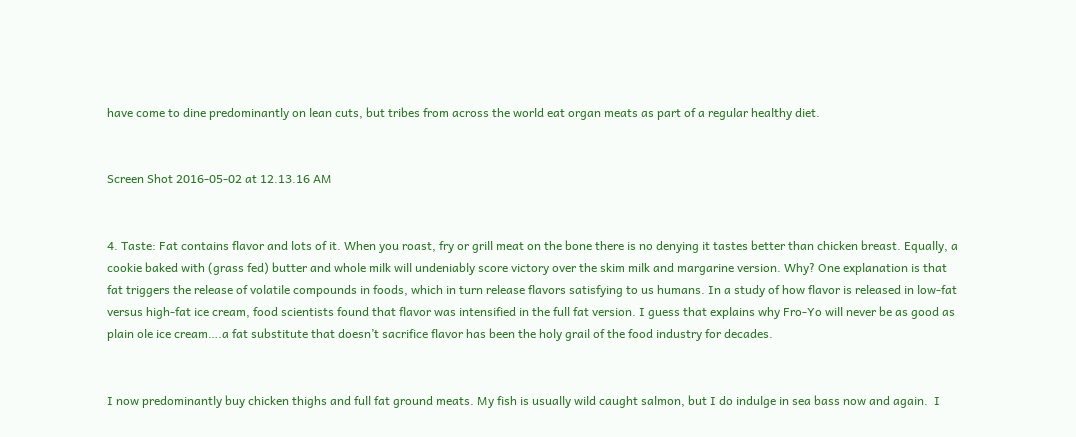have come to dine predominantly on lean cuts, but tribes from across the world eat organ meats as part of a regular healthy diet.


Screen Shot 2016-05-02 at 12.13.16 AM


4. Taste: Fat contains flavor and lots of it. When you roast, fry or grill meat on the bone there is no denying it tastes better than chicken breast. Equally, a cookie baked with (grass fed) butter and whole milk will undeniably score victory over the skim milk and margarine version. Why? One explanation is that fat triggers the release of volatile compounds in foods, which in turn release flavors satisfying to us humans. In a study of how flavor is released in low-fat versus high-fat ice cream, food scientists found that flavor was intensified in the full fat version. I guess that explains why Fro-Yo will never be as good as plain ole ice cream….a fat substitute that doesn’t sacrifice flavor has been the holy grail of the food industry for decades.


I now predominantly buy chicken thighs and full fat ground meats. My fish is usually wild caught salmon, but I do indulge in sea bass now and again.  I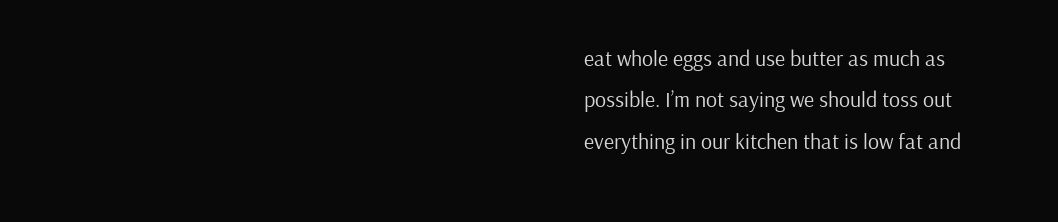eat whole eggs and use butter as much as possible. I’m not saying we should toss out everything in our kitchen that is low fat and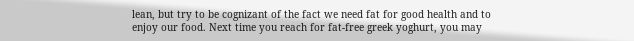lean, but try to be cognizant of the fact we need fat for good health and to enjoy our food. Next time you reach for fat-free greek yoghurt, you may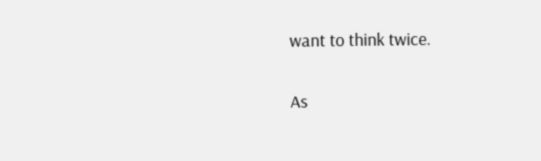want to think twice.

As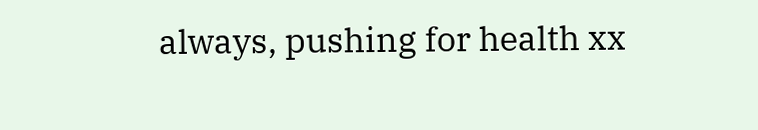always, pushing for health xx